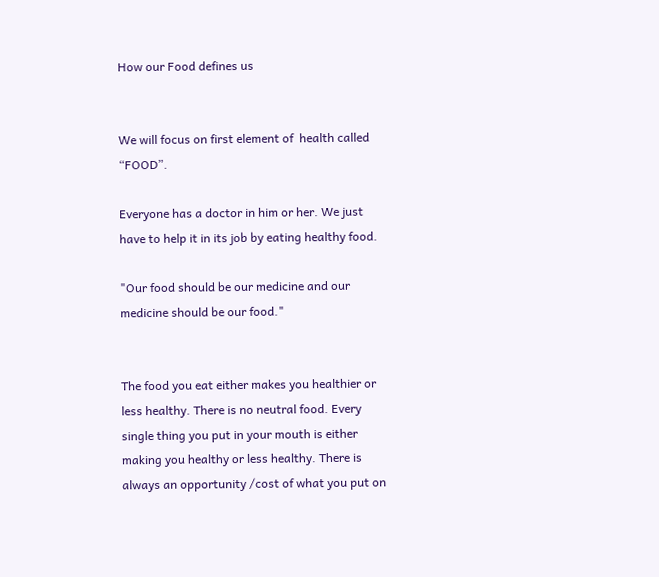How our Food defines us


We will focus on first element of  health called “FOOD”.

Everyone has a doctor in him or her. We just have to help it in its job by eating healthy food.

"Our food should be our medicine and our medicine should be our food."


The food you eat either makes you healthier or less healthy. There is no neutral food. Every single thing you put in your mouth is either making you healthy or less healthy. There is always an opportunity /cost of what you put on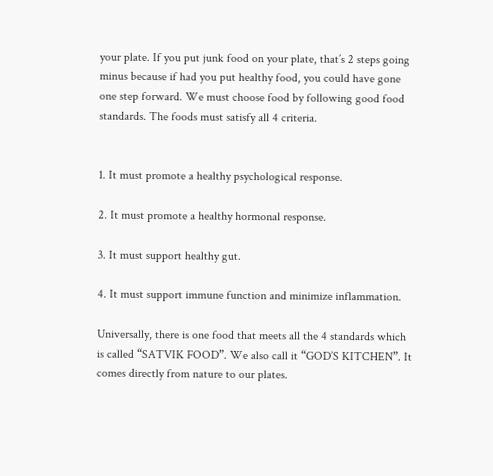your plate. If you put junk food on your plate, that’s 2 steps going minus because if had you put healthy food, you could have gone one step forward. We must choose food by following good food standards. The foods must satisfy all 4 criteria.


1. It must promote a healthy psychological response.

2. It must promote a healthy hormonal response.

3. It must support healthy gut.

4. It must support immune function and minimize inflammation.

Universally, there is one food that meets all the 4 standards which is called “SATVIK FOOD”. We also call it “GOD’S KITCHEN”. It comes directly from nature to our plates.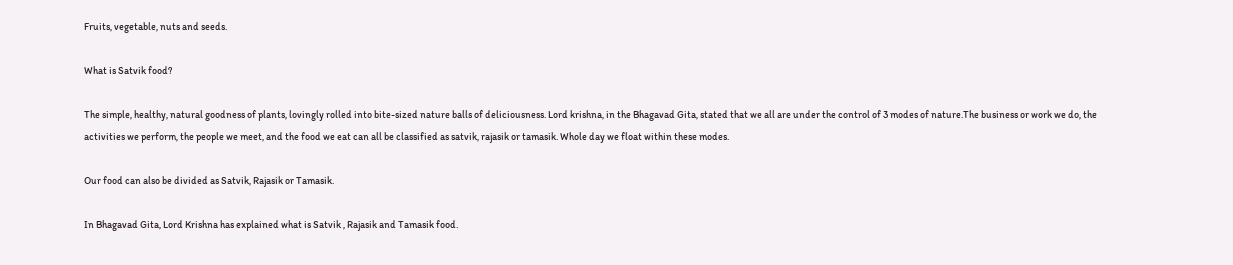Fruits, vegetable, nuts and seeds.

What is Satvik food?

The simple, healthy, natural goodness of plants, lovingly rolled into bite-sized nature balls of deliciousness. Lord krishna, in the Bhagavad Gita, stated that we all are under the control of 3 modes of nature.The business or work we do, the activities we perform, the people we meet, and the food we eat can all be classified as satvik, rajasik or tamasik. Whole day we float within these modes.

Our food can also be divided as Satvik, Rajasik or Tamasik.

In Bhagavad Gita, Lord Krishna has explained what is Satvik , Rajasik and Tamasik food.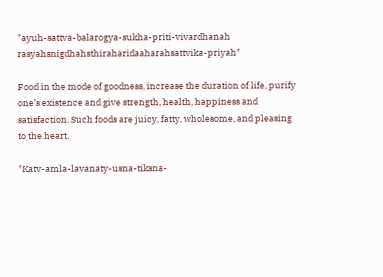"ayuh-sattva-balarogya-sukha-priti-vivardhanah rasyahsnigdhahsthiraharidaaharahsattvika-priyah"

Food in the mode of goodness, increase the duration of life, purify one’s existence and give strength, health, happiness and satisfaction. Such foods are juicy, fatty, wholesome, and pleasing to the heart.

"Katv-amla-lavanaty-usna-tiksna-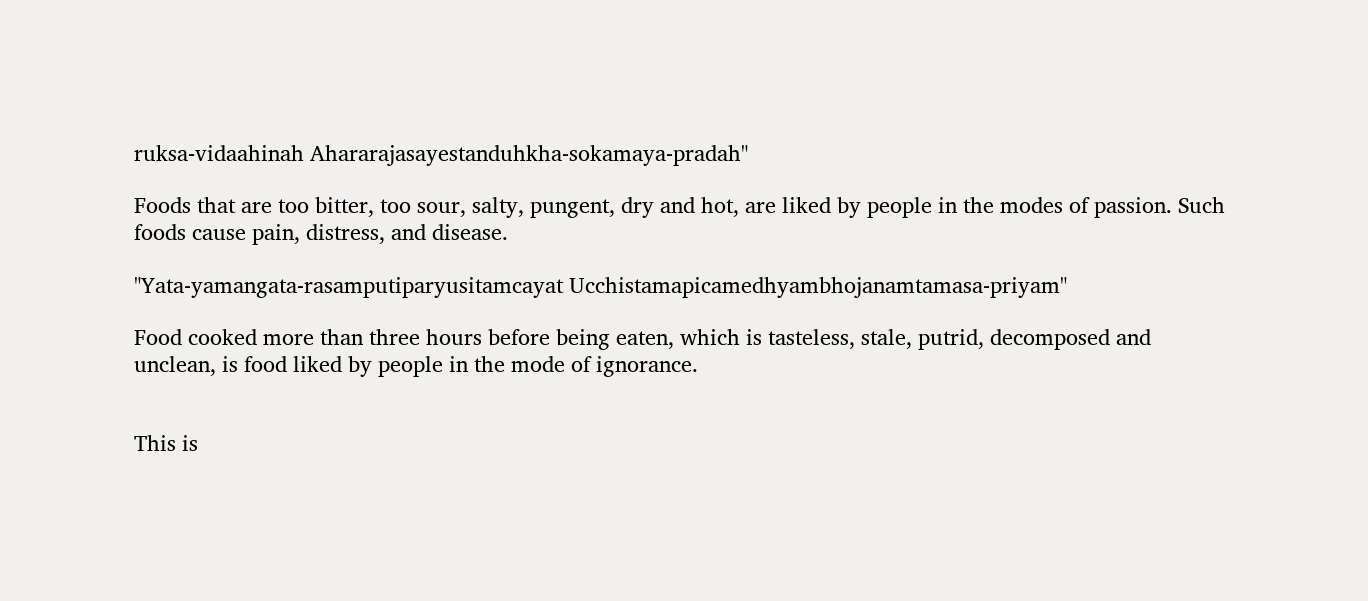ruksa-vidaahinah Ahararajasayestanduhkha-sokamaya-pradah"

Foods that are too bitter, too sour, salty, pungent, dry and hot, are liked by people in the modes of passion. Such foods cause pain, distress, and disease.

"Yata-yamangata-rasamputiparyusitamcayat Ucchistamapicamedhyambhojanamtamasa-priyam"

Food cooked more than three hours before being eaten, which is tasteless, stale, putrid, decomposed and unclean, is food liked by people in the mode of ignorance.


This is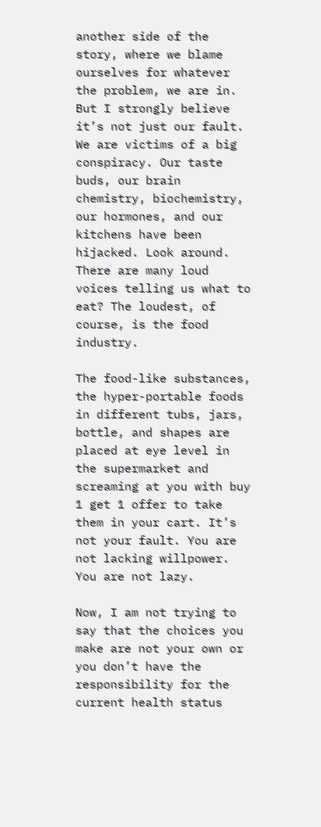another side of the story, where we blame ourselves for whatever the problem, we are in. But I strongly believe it’s not just our fault. We are victims of a big conspiracy. Our taste buds, our brain chemistry, biochemistry, our hormones, and our kitchens have been hijacked. Look around. There are many loud voices telling us what to eat? The loudest, of course, is the food industry.

The food-like substances, the hyper-portable foods in different tubs, jars, bottle, and shapes are placed at eye level in the supermarket and screaming at you with buy 1 get 1 offer to take them in your cart. It’s not your fault. You are not lacking willpower. You are not lazy.

Now, I am not trying to say that the choices you make are not your own or you don’t have the responsibility for the current health status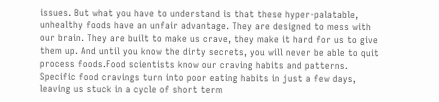issues. But what you have to understand is that these hyper-palatable, unhealthy foods have an unfair advantage. They are designed to mess with our brain. They are built to make us crave, they make it hard for us to give them up. And until you know the dirty secrets, you will never be able to quit process foods.Food scientists know our craving habits and patterns. Specific food cravings turn into poor eating habits in just a few days, leaving us stuck in a cycle of short term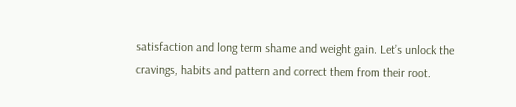satisfaction and long term shame and weight gain. Let’s unlock the cravings, habits and pattern and correct them from their root.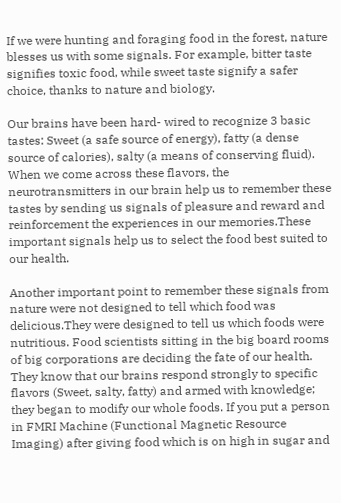If we were hunting and foraging food in the forest, nature blesses us with some signals. For example, bitter taste signifies toxic food, while sweet taste signify a safer choice, thanks to nature and biology.

Our brains have been hard- wired to recognize 3 basic tastes: Sweet (a safe source of energy), fatty (a dense source of calories), salty (a means of conserving fluid). When we come across these flavors, the neurotransmitters in our brain help us to remember these tastes by sending us signals of pleasure and reward and reinforcement the experiences in our memories.These important signals help us to select the food best suited to our health.

Another important point to remember these signals from nature were not designed to tell which food was delicious.They were designed to tell us which foods were nutritious. Food scientists sitting in the big board rooms of big corporations are deciding the fate of our health. They know that our brains respond strongly to specific flavors (Sweet, salty, fatty) and armed with knowledge; they began to modify our whole foods. If you put a person in FMRI Machine (Functional Magnetic Resource Imaging) after giving food which is on high in sugar and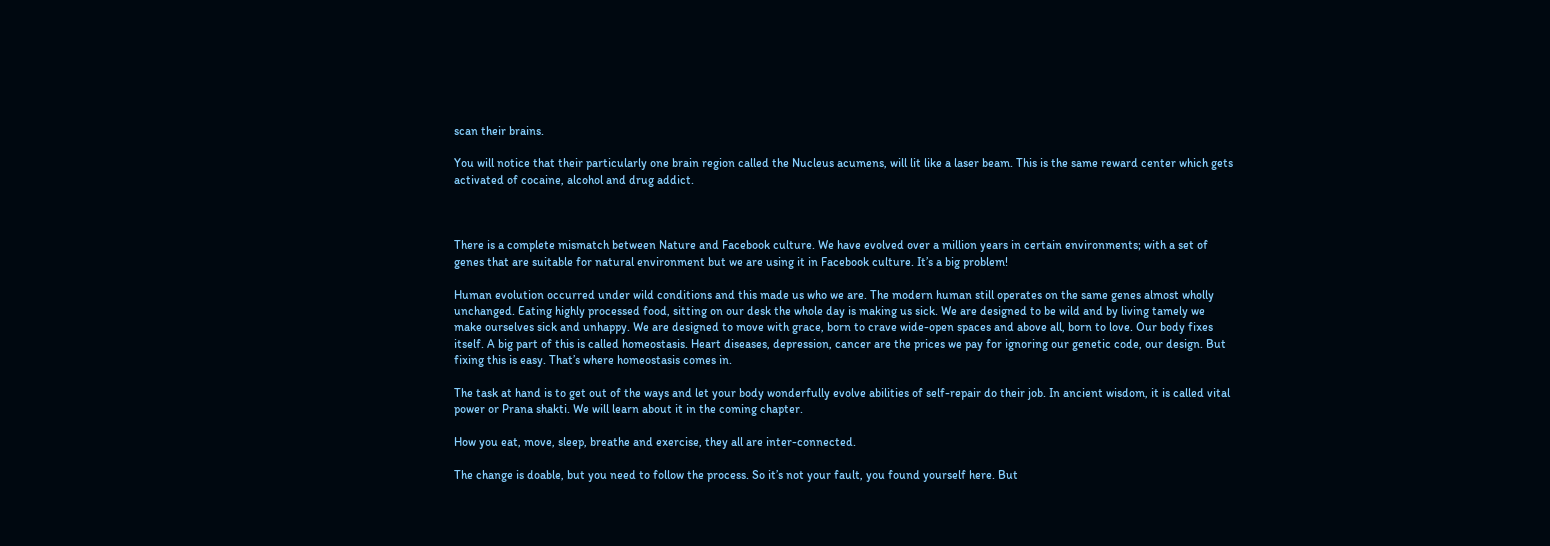scan their brains.

You will notice that their particularly one brain region called the Nucleus acumens, will lit like a laser beam. This is the same reward center which gets activated of cocaine, alcohol and drug addict.



There is a complete mismatch between Nature and Facebook culture. We have evolved over a million years in certain environments; with a set of genes that are suitable for natural environment but we are using it in Facebook culture. It’s a big problem!

Human evolution occurred under wild conditions and this made us who we are. The modern human still operates on the same genes almost wholly unchanged. Eating highly processed food, sitting on our desk the whole day is making us sick. We are designed to be wild and by living tamely we make ourselves sick and unhappy. We are designed to move with grace, born to crave wide-open spaces and above all, born to love. Our body fixes itself. A big part of this is called homeostasis. Heart diseases, depression, cancer are the prices we pay for ignoring our genetic code, our design. But fixing this is easy. That’s where homeostasis comes in.

The task at hand is to get out of the ways and let your body wonderfully evolve abilities of self-repair do their job. In ancient wisdom, it is called vital power or Prana shakti. We will learn about it in the coming chapter.

How you eat, move, sleep, breathe and exercise, they all are inter-connected.

The change is doable, but you need to follow the process. So it’s not your fault, you found yourself here. But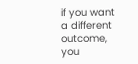if you want a different outcome, you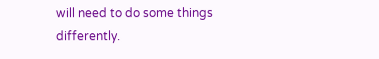will need to do some things differently.